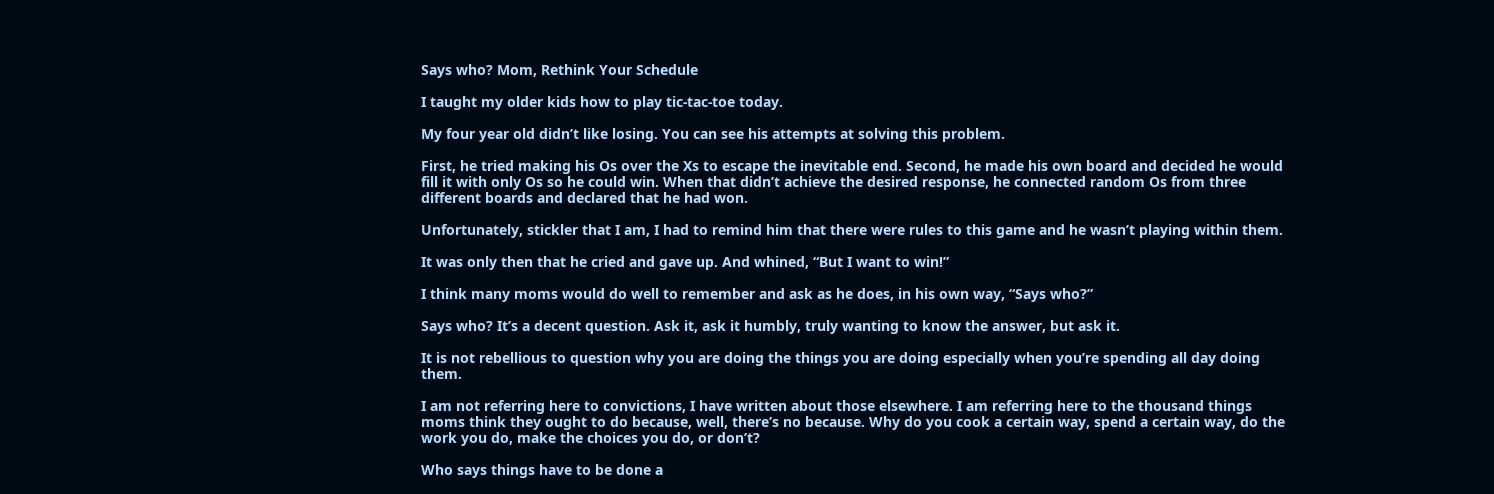Says who? Mom, Rethink Your Schedule

I taught my older kids how to play tic-tac-toe today.

My four year old didn’t like losing. You can see his attempts at solving this problem.

First, he tried making his Os over the Xs to escape the inevitable end. Second, he made his own board and decided he would fill it with only Os so he could win. When that didn’t achieve the desired response, he connected random Os from three different boards and declared that he had won.

Unfortunately, stickler that I am, I had to remind him that there were rules to this game and he wasn’t playing within them.

It was only then that he cried and gave up. And whined, “But I want to win!”

I think many moms would do well to remember and ask as he does, in his own way, “Says who?”

Says who? It’s a decent question. Ask it, ask it humbly, truly wanting to know the answer, but ask it.

It is not rebellious to question why you are doing the things you are doing especially when you’re spending all day doing them.

I am not referring here to convictions, I have written about those elsewhere. I am referring here to the thousand things moms think they ought to do because, well, there’s no because. Why do you cook a certain way, spend a certain way, do the work you do, make the choices you do, or don’t?

Who says things have to be done a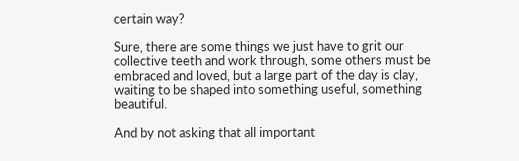certain way?

Sure, there are some things we just have to grit our collective teeth and work through, some others must be embraced and loved, but a large part of the day is clay, waiting to be shaped into something useful, something beautiful.

And by not asking that all important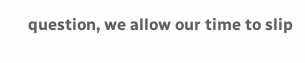question, we allow our time to slip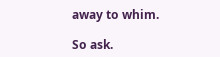away to whim.

So ask.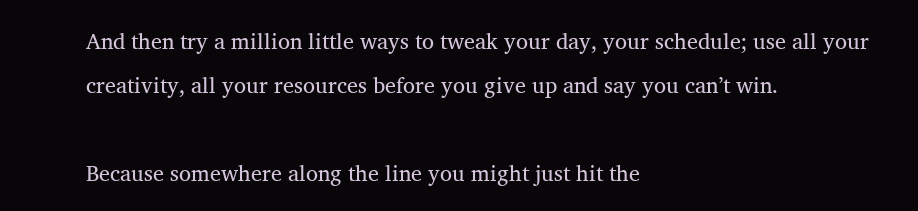And then try a million little ways to tweak your day, your schedule; use all your creativity, all your resources before you give up and say you can’t win.

Because somewhere along the line you might just hit the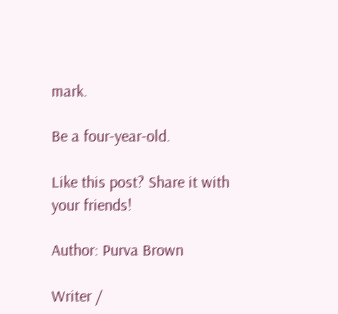mark.

Be a four-year-old.

Like this post? Share it with your friends!

Author: Purva Brown

Writer /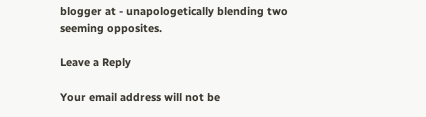blogger at - unapologetically blending two seeming opposites.

Leave a Reply

Your email address will not be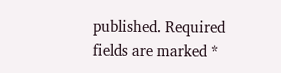published. Required fields are marked *